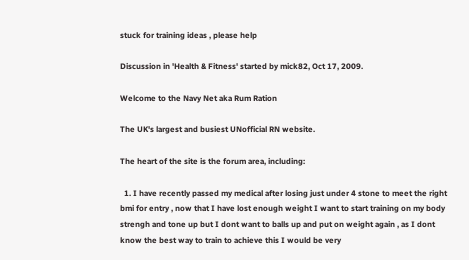stuck for training ideas , please help

Discussion in 'Health & Fitness' started by mick82, Oct 17, 2009.

Welcome to the Navy Net aka Rum Ration

The UK's largest and busiest UNofficial RN website.

The heart of the site is the forum area, including:

  1. I have recently passed my medical after losing just under 4 stone to meet the right bmi for entry , now that I have lost enough weight I want to start training on my body strengh and tone up but I dont want to balls up and put on weight again , as I dont know the best way to train to achieve this I would be very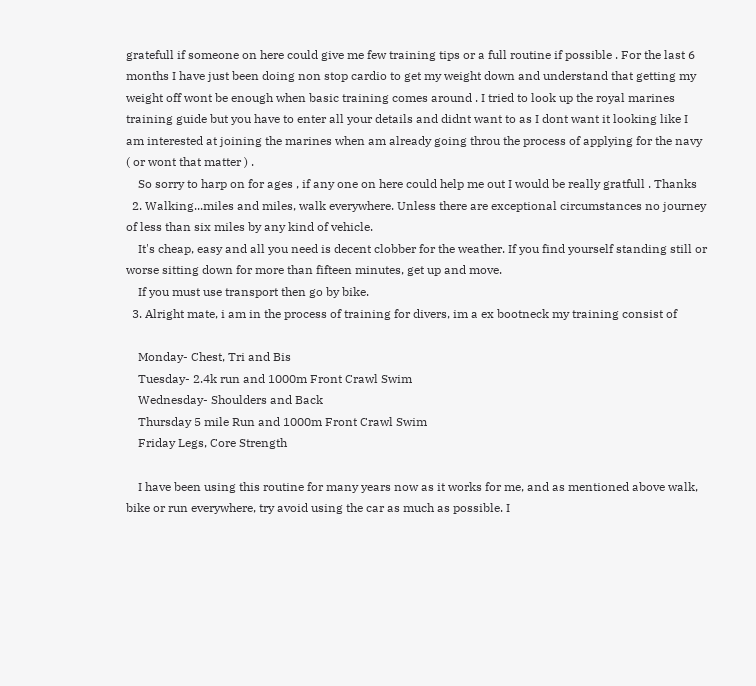gratefull if someone on here could give me few training tips or a full routine if possible . For the last 6 months I have just been doing non stop cardio to get my weight down and understand that getting my weight off wont be enough when basic training comes around . I tried to look up the royal marines training guide but you have to enter all your details and didnt want to as I dont want it looking like I am interested at joining the marines when am already going throu the process of applying for the navy ( or wont that matter ) .
    So sorry to harp on for ages , if any one on here could help me out I would be really gratfull . Thanks
  2. Walking...miles and miles, walk everywhere. Unless there are exceptional circumstances no journey of less than six miles by any kind of vehicle.
    It's cheap, easy and all you need is decent clobber for the weather. If you find yourself standing still or worse sitting down for more than fifteen minutes, get up and move.
    If you must use transport then go by bike.
  3. Alright mate, i am in the process of training for divers, im a ex bootneck my training consist of

    Monday- Chest, Tri and Bis
    Tuesday- 2.4k run and 1000m Front Crawl Swim
    Wednesday- Shoulders and Back
    Thursday 5 mile Run and 1000m Front Crawl Swim
    Friday Legs, Core Strength

    I have been using this routine for many years now as it works for me, and as mentioned above walk, bike or run everywhere, try avoid using the car as much as possible. I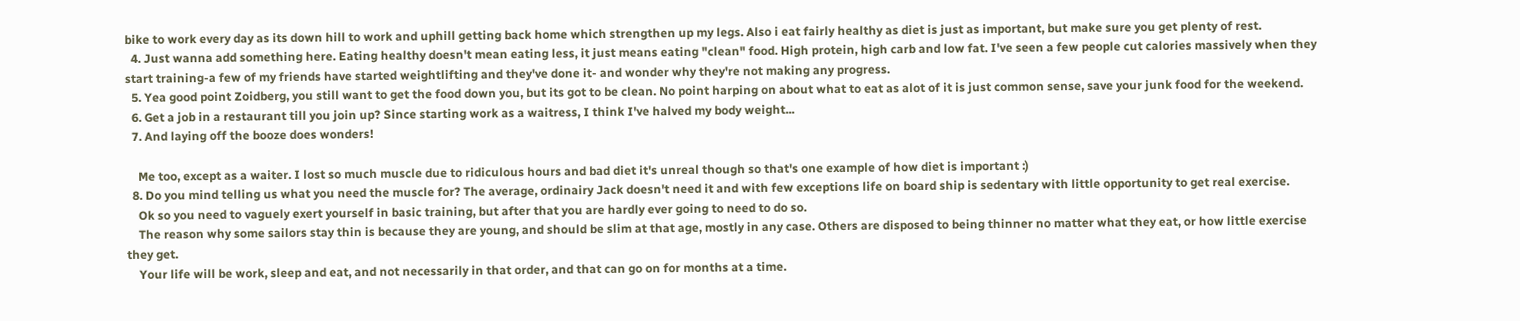bike to work every day as its down hill to work and uphill getting back home which strengthen up my legs. Also i eat fairly healthy as diet is just as important, but make sure you get plenty of rest.
  4. Just wanna add something here. Eating healthy doesn't mean eating less, it just means eating "clean" food. High protein, high carb and low fat. I've seen a few people cut calories massively when they start training-a few of my friends have started weightlifting and they've done it- and wonder why they're not making any progress.
  5. Yea good point Zoidberg, you still want to get the food down you, but its got to be clean. No point harping on about what to eat as alot of it is just common sense, save your junk food for the weekend.
  6. Get a job in a restaurant till you join up? Since starting work as a waitress, I think I've halved my body weight...
  7. And laying off the booze does wonders!

    Me too, except as a waiter. I lost so much muscle due to ridiculous hours and bad diet it's unreal though so that's one example of how diet is important :)
  8. Do you mind telling us what you need the muscle for? The average, ordinairy Jack doesn't need it and with few exceptions life on board ship is sedentary with little opportunity to get real exercise.
    Ok so you need to vaguely exert yourself in basic training, but after that you are hardly ever going to need to do so.
    The reason why some sailors stay thin is because they are young, and should be slim at that age, mostly in any case. Others are disposed to being thinner no matter what they eat, or how little exercise they get.
    Your life will be work, sleep and eat, and not necessarily in that order, and that can go on for months at a time.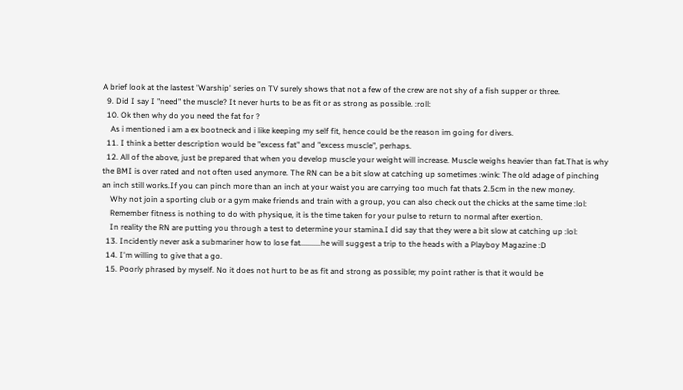A brief look at the lastest 'Warship' series on TV surely shows that not a few of the crew are not shy of a fish supper or three.
  9. Did I say I "need" the muscle? It never hurts to be as fit or as strong as possible. :roll:
  10. Ok then why do you need the fat for ?
    As i mentioned i am a ex bootneck and i like keeping my self fit, hence could be the reason im going for divers.
  11. I think a better description would be "excess fat" and "excess muscle", perhaps.
  12. All of the above, just be prepared that when you develop muscle your weight will increase. Muscle weighs heavier than fat.That is why the BMI is over rated and not often used anymore. The RN can be a bit slow at catching up sometimes :wink: The old adage of pinching an inch still works.If you can pinch more than an inch at your waist you are carrying too much fat thats 2.5cm in the new money.
    Why not join a sporting club or a gym make friends and train with a group, you can also check out the chicks at the same time :lol:
    Remember fitness is nothing to do with physique, it is the time taken for your pulse to return to normal after exertion.
    In reality the RN are putting you through a test to determine your stamina.I did say that they were a bit slow at catching up :lol:
  13. Incidently never ask a submariner how to lose fat..........he will suggest a trip to the heads with a Playboy Magazine :D
  14. I'm willing to give that a go.
  15. Poorly phrased by myself. No it does not hurt to be as fit and strong as possible; my point rather is that it would be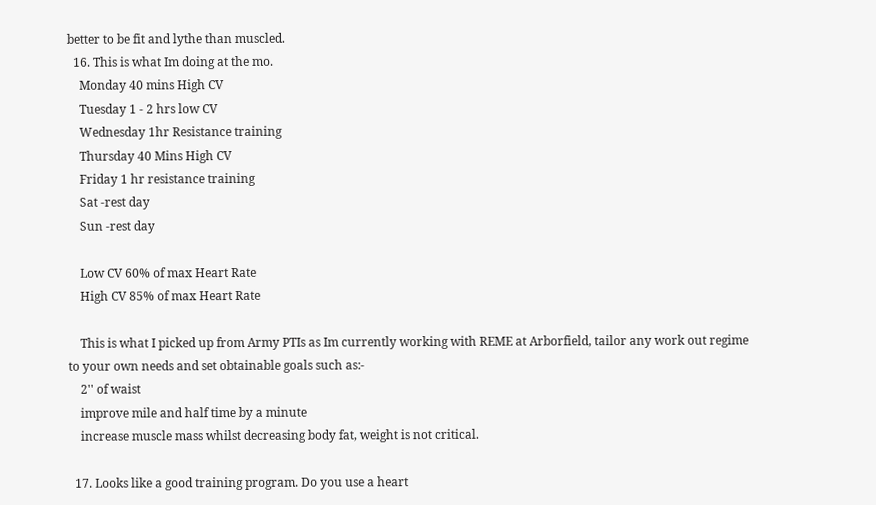better to be fit and lythe than muscled.
  16. This is what Im doing at the mo.
    Monday 40 mins High CV
    Tuesday 1 - 2 hrs low CV
    Wednesday 1hr Resistance training
    Thursday 40 Mins High CV
    Friday 1 hr resistance training
    Sat -rest day
    Sun -rest day

    Low CV 60% of max Heart Rate
    High CV 85% of max Heart Rate

    This is what I picked up from Army PTIs as Im currently working with REME at Arborfield, tailor any work out regime to your own needs and set obtainable goals such as:-
    2'' of waist
    improve mile and half time by a minute
    increase muscle mass whilst decreasing body fat, weight is not critical.

  17. Looks like a good training program. Do you use a heart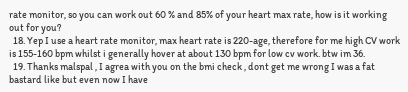rate monitor, so you can work out 60 % and 85% of your heart max rate, how is it working out for you?
  18. Yep I use a heart rate monitor, max heart rate is 220-age, therefore for me high CV work is 155-160 bpm whilst i generally hover at about 130 bpm for low cv work. btw im 36.
  19. Thanks malspal , I agrea with you on the bmi check , dont get me wrong I was a fat bastard like but even now I have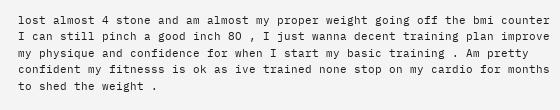lost almost 4 stone and am almost my proper weight going off the bmi counter I can still pinch a good inch 8O , I just wanna decent training plan improve my physique and confidence for when I start my basic training . Am pretty confident my fitnesss is ok as ive trained none stop on my cardio for months to shed the weight .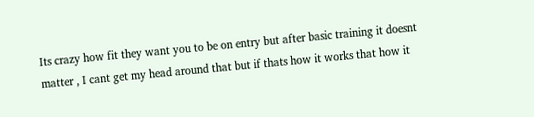Its crazy how fit they want you to be on entry but after basic training it doesnt matter , I cant get my head around that but if thats how it works that how it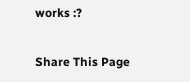works :?

Share This Page